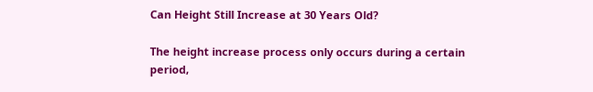Can Height Still Increase at 30 Years Old?

The height increase process only occurs during a certain period,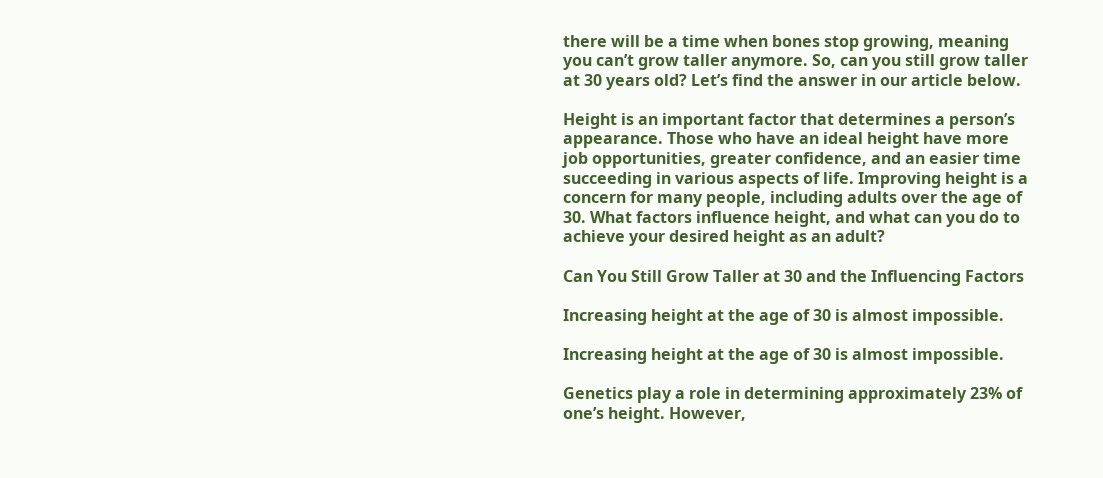there will be a time when bones stop growing, meaning you can’t grow taller anymore. So, can you still grow taller at 30 years old? Let’s find the answer in our article below.

Height is an important factor that determines a person’s appearance. Those who have an ideal height have more job opportunities, greater confidence, and an easier time succeeding in various aspects of life. Improving height is a concern for many people, including adults over the age of 30. What factors influence height, and what can you do to achieve your desired height as an adult?

Can You Still Grow Taller at 30 and the Influencing Factors

Increasing height at the age of 30 is almost impossible.

Increasing height at the age of 30 is almost impossible.

Genetics play a role in determining approximately 23% of one’s height. However,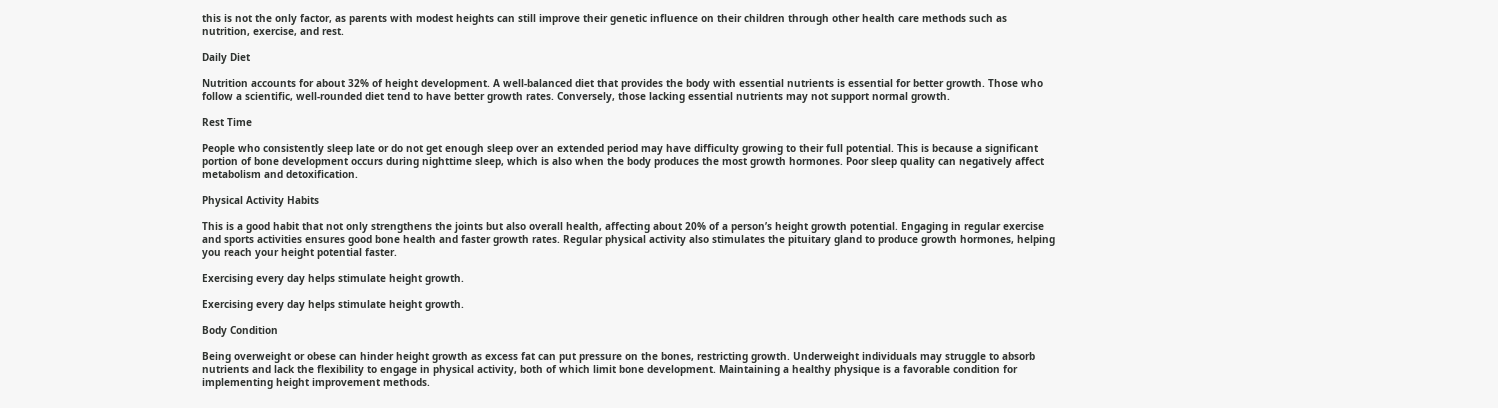this is not the only factor, as parents with modest heights can still improve their genetic influence on their children through other health care methods such as nutrition, exercise, and rest.

Daily Diet

Nutrition accounts for about 32% of height development. A well-balanced diet that provides the body with essential nutrients is essential for better growth. Those who follow a scientific, well-rounded diet tend to have better growth rates. Conversely, those lacking essential nutrients may not support normal growth.

Rest Time

People who consistently sleep late or do not get enough sleep over an extended period may have difficulty growing to their full potential. This is because a significant portion of bone development occurs during nighttime sleep, which is also when the body produces the most growth hormones. Poor sleep quality can negatively affect metabolism and detoxification.

Physical Activity Habits

This is a good habit that not only strengthens the joints but also overall health, affecting about 20% of a person’s height growth potential. Engaging in regular exercise and sports activities ensures good bone health and faster growth rates. Regular physical activity also stimulates the pituitary gland to produce growth hormones, helping you reach your height potential faster.

Exercising every day helps stimulate height growth.

Exercising every day helps stimulate height growth.

Body Condition

Being overweight or obese can hinder height growth as excess fat can put pressure on the bones, restricting growth. Underweight individuals may struggle to absorb nutrients and lack the flexibility to engage in physical activity, both of which limit bone development. Maintaining a healthy physique is a favorable condition for implementing height improvement methods.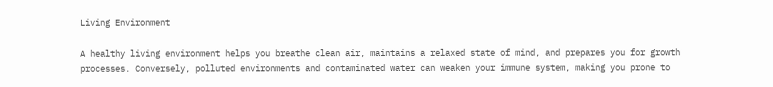Living Environment

A healthy living environment helps you breathe clean air, maintains a relaxed state of mind, and prepares you for growth processes. Conversely, polluted environments and contaminated water can weaken your immune system, making you prone to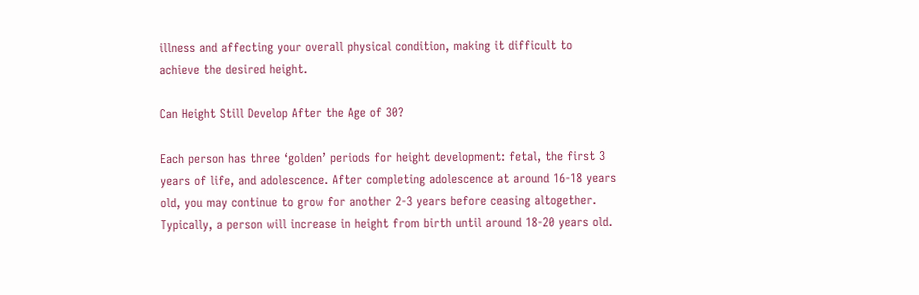illness and affecting your overall physical condition, making it difficult to achieve the desired height.

Can Height Still Develop After the Age of 30?

Each person has three ‘golden’ periods for height development: fetal, the first 3 years of life, and adolescence. After completing adolescence at around 16-18 years old, you may continue to grow for another 2-3 years before ceasing altogether. Typically, a person will increase in height from birth until around 18-20 years old.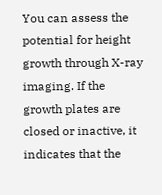You can assess the potential for height growth through X-ray imaging. If the growth plates are closed or inactive, it indicates that the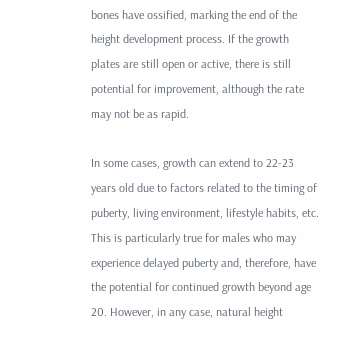bones have ossified, marking the end of the height development process. If the growth plates are still open or active, there is still potential for improvement, although the rate may not be as rapid.

In some cases, growth can extend to 22-23 years old due to factors related to the timing of puberty, living environment, lifestyle habits, etc. This is particularly true for males who may experience delayed puberty and, therefore, have the potential for continued growth beyond age 20. However, in any case, natural height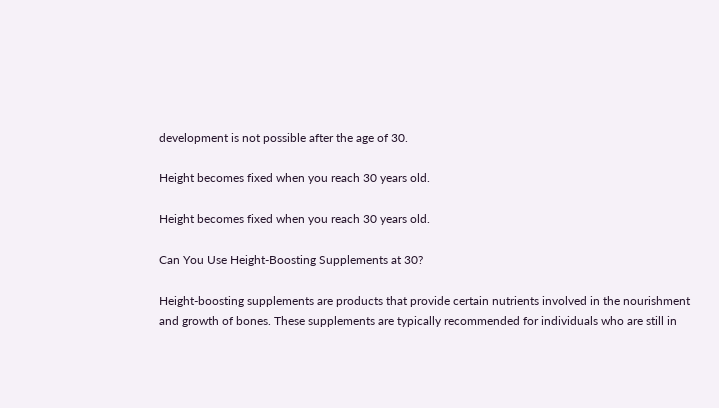development is not possible after the age of 30.

Height becomes fixed when you reach 30 years old.

Height becomes fixed when you reach 30 years old.

Can You Use Height-Boosting Supplements at 30?

Height-boosting supplements are products that provide certain nutrients involved in the nourishment and growth of bones. These supplements are typically recommended for individuals who are still in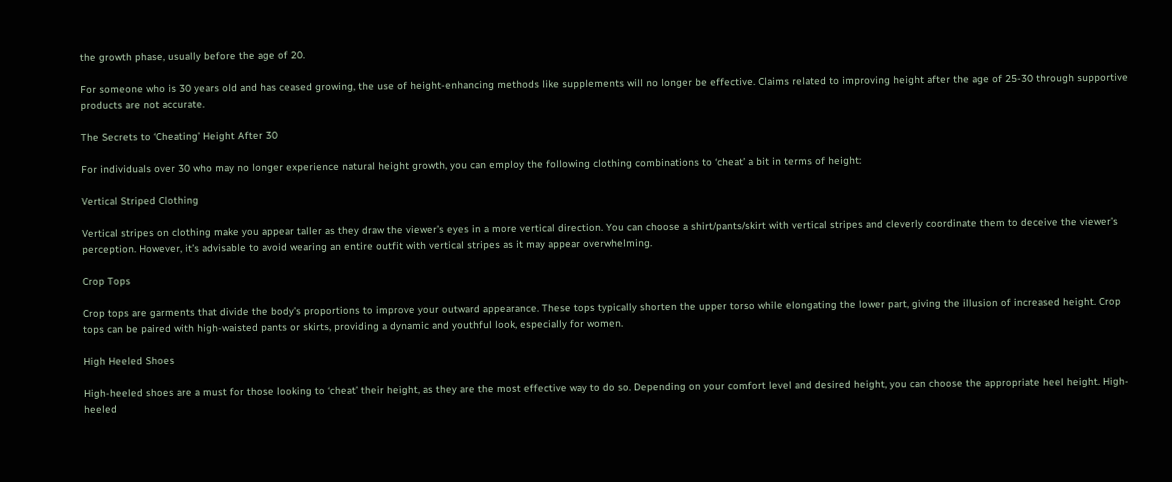the growth phase, usually before the age of 20.

For someone who is 30 years old and has ceased growing, the use of height-enhancing methods like supplements will no longer be effective. Claims related to improving height after the age of 25-30 through supportive products are not accurate.

The Secrets to ‘Cheating’ Height After 30

For individuals over 30 who may no longer experience natural height growth, you can employ the following clothing combinations to ‘cheat’ a bit in terms of height:

Vertical Striped Clothing

Vertical stripes on clothing make you appear taller as they draw the viewer’s eyes in a more vertical direction. You can choose a shirt/pants/skirt with vertical stripes and cleverly coordinate them to deceive the viewer’s perception. However, it’s advisable to avoid wearing an entire outfit with vertical stripes as it may appear overwhelming.

Crop Tops

Crop tops are garments that divide the body’s proportions to improve your outward appearance. These tops typically shorten the upper torso while elongating the lower part, giving the illusion of increased height. Crop tops can be paired with high-waisted pants or skirts, providing a dynamic and youthful look, especially for women.

High Heeled Shoes

High-heeled shoes are a must for those looking to ‘cheat’ their height, as they are the most effective way to do so. Depending on your comfort level and desired height, you can choose the appropriate heel height. High-heeled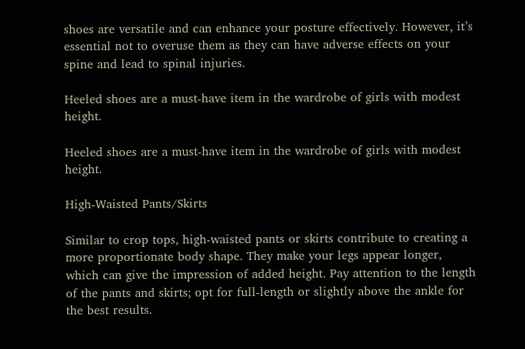shoes are versatile and can enhance your posture effectively. However, it’s essential not to overuse them as they can have adverse effects on your spine and lead to spinal injuries.

Heeled shoes are a must-have item in the wardrobe of girls with modest height.

Heeled shoes are a must-have item in the wardrobe of girls with modest height.

High-Waisted Pants/Skirts

Similar to crop tops, high-waisted pants or skirts contribute to creating a more proportionate body shape. They make your legs appear longer, which can give the impression of added height. Pay attention to the length of the pants and skirts; opt for full-length or slightly above the ankle for the best results.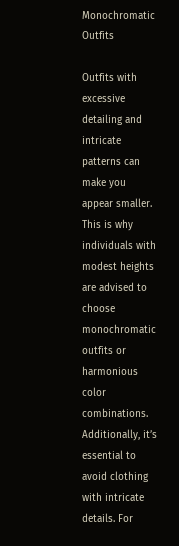Monochromatic Outfits

Outfits with excessive detailing and intricate patterns can make you appear smaller. This is why individuals with modest heights are advised to choose monochromatic outfits or harmonious color combinations. Additionally, it’s essential to avoid clothing with intricate details. For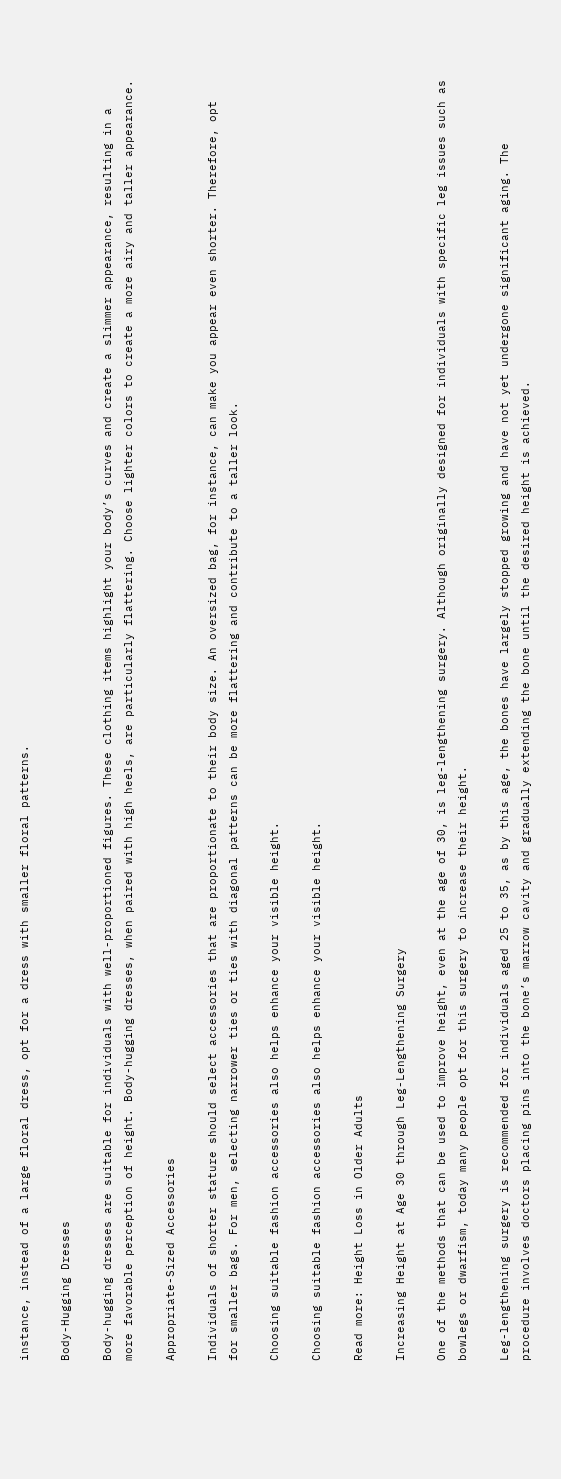instance, instead of a large floral dress, opt for a dress with smaller floral patterns.

Body-Hugging Dresses

Body-hugging dresses are suitable for individuals with well-proportioned figures. These clothing items highlight your body’s curves and create a slimmer appearance, resulting in a more favorable perception of height. Body-hugging dresses, when paired with high heels, are particularly flattering. Choose lighter colors to create a more airy and taller appearance.

Appropriate-Sized Accessories

Individuals of shorter stature should select accessories that are proportionate to their body size. An oversized bag, for instance, can make you appear even shorter. Therefore, opt for smaller bags. For men, selecting narrower ties or ties with diagonal patterns can be more flattering and contribute to a taller look.

Choosing suitable fashion accessories also helps enhance your visible height.

Choosing suitable fashion accessories also helps enhance your visible height.

Read more: Height Loss in Older Adults

Increasing Height at Age 30 through Leg-Lengthening Surgery

One of the methods that can be used to improve height, even at the age of 30, is leg-lengthening surgery. Although originally designed for individuals with specific leg issues such as bowlegs or dwarfism, today many people opt for this surgery to increase their height.

Leg-lengthening surgery is recommended for individuals aged 25 to 35, as by this age, the bones have largely stopped growing and have not yet undergone significant aging. The procedure involves doctors placing pins into the bone’s marrow cavity and gradually extending the bone until the desired height is achieved.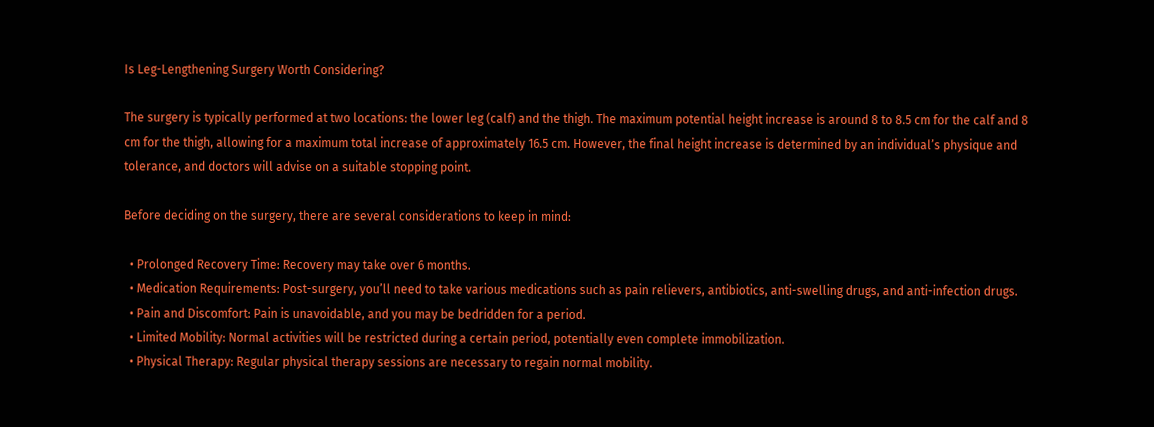Is Leg-Lengthening Surgery Worth Considering?

The surgery is typically performed at two locations: the lower leg (calf) and the thigh. The maximum potential height increase is around 8 to 8.5 cm for the calf and 8 cm for the thigh, allowing for a maximum total increase of approximately 16.5 cm. However, the final height increase is determined by an individual’s physique and tolerance, and doctors will advise on a suitable stopping point.

Before deciding on the surgery, there are several considerations to keep in mind:

  • Prolonged Recovery Time: Recovery may take over 6 months.
  • Medication Requirements: Post-surgery, you’ll need to take various medications such as pain relievers, antibiotics, anti-swelling drugs, and anti-infection drugs.
  • Pain and Discomfort: Pain is unavoidable, and you may be bedridden for a period.
  • Limited Mobility: Normal activities will be restricted during a certain period, potentially even complete immobilization.
  • Physical Therapy: Regular physical therapy sessions are necessary to regain normal mobility.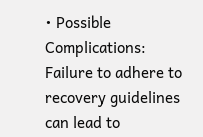• Possible Complications: Failure to adhere to recovery guidelines can lead to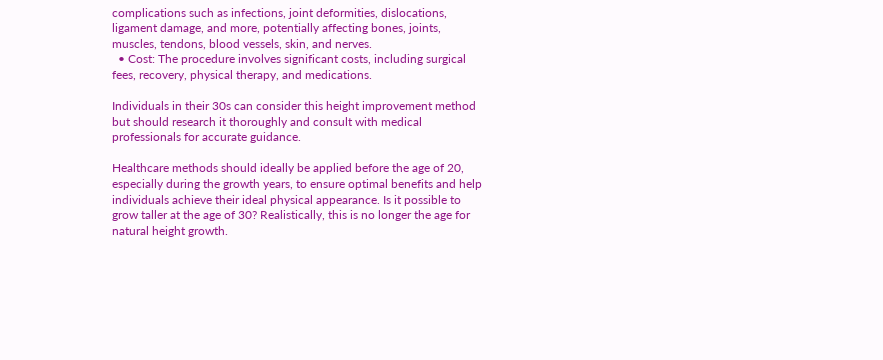complications such as infections, joint deformities, dislocations, ligament damage, and more, potentially affecting bones, joints, muscles, tendons, blood vessels, skin, and nerves.
  • Cost: The procedure involves significant costs, including surgical fees, recovery, physical therapy, and medications.

Individuals in their 30s can consider this height improvement method but should research it thoroughly and consult with medical professionals for accurate guidance.

Healthcare methods should ideally be applied before the age of 20, especially during the growth years, to ensure optimal benefits and help individuals achieve their ideal physical appearance. Is it possible to grow taller at the age of 30? Realistically, this is no longer the age for natural height growth.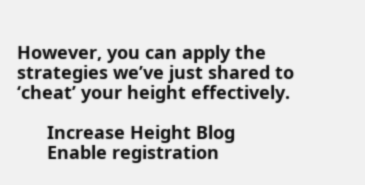However, you can apply the strategies we’ve just shared to ‘cheat’ your height effectively.

      Increase Height Blog
      Enable registration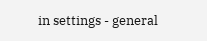in settings - general